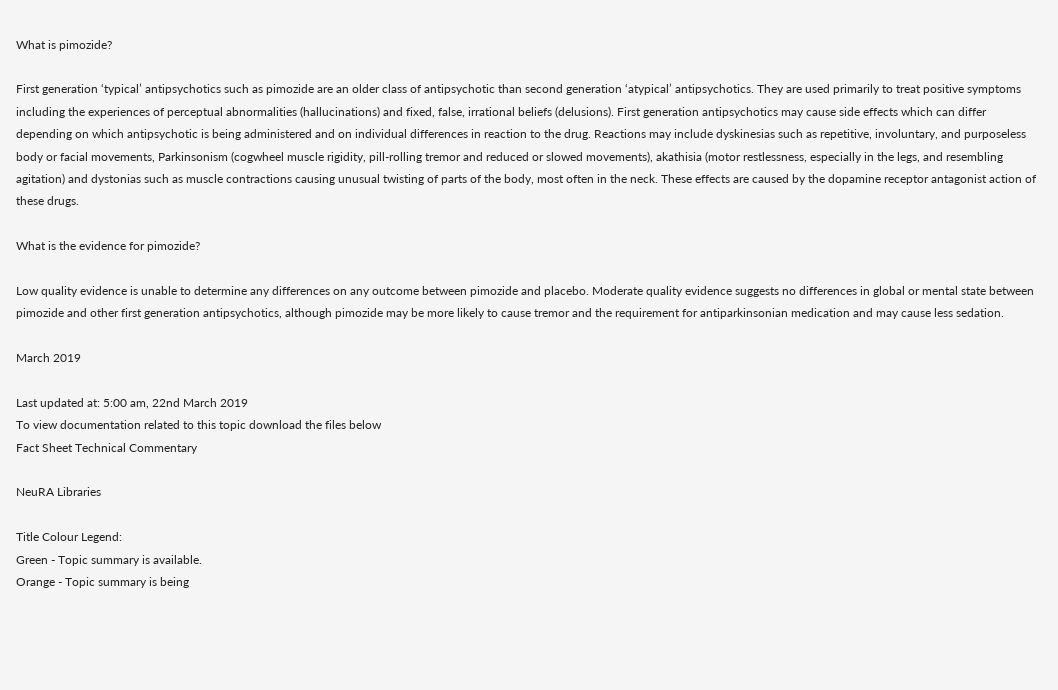What is pimozide?

First generation ‘typical’ antipsychotics such as pimozide are an older class of antipsychotic than second generation ‘atypical’ antipsychotics. They are used primarily to treat positive symptoms including the experiences of perceptual abnormalities (hallucinations) and fixed, false, irrational beliefs (delusions). First generation antipsychotics may cause side effects which can differ depending on which antipsychotic is being administered and on individual differences in reaction to the drug. Reactions may include dyskinesias such as repetitive, involuntary, and purposeless body or facial movements, Parkinsonism (cogwheel muscle rigidity, pill-rolling tremor and reduced or slowed movements), akathisia (motor restlessness, especially in the legs, and resembling agitation) and dystonias such as muscle contractions causing unusual twisting of parts of the body, most often in the neck. These effects are caused by the dopamine receptor antagonist action of these drugs.

What is the evidence for pimozide?

Low quality evidence is unable to determine any differences on any outcome between pimozide and placebo. Moderate quality evidence suggests no differences in global or mental state between pimozide and other first generation antipsychotics, although pimozide may be more likely to cause tremor and the requirement for antiparkinsonian medication and may cause less sedation.

March 2019

Last updated at: 5:00 am, 22nd March 2019
To view documentation related to this topic download the files below
Fact Sheet Technical Commentary

NeuRA Libraries

Title Colour Legend:
Green - Topic summary is available.
Orange - Topic summary is being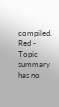compiled.
Red - Topic summary has no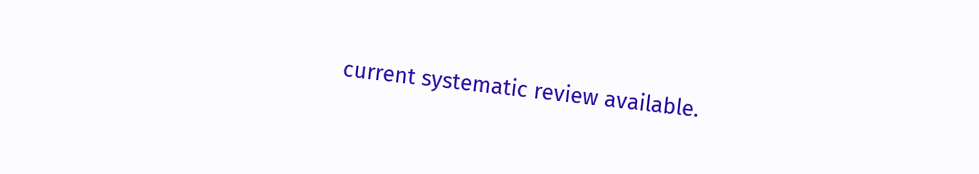current systematic review available.